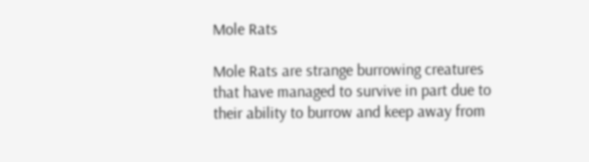Mole Rats

Mole Rats are strange burrowing creatures that have managed to survive in part due to their ability to burrow and keep away from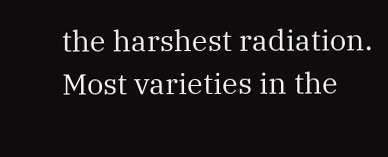the harshest radiation. Most varieties in the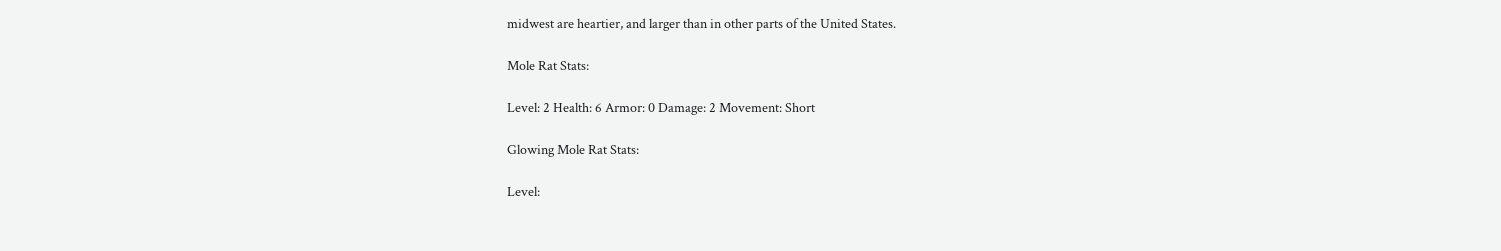midwest are heartier, and larger than in other parts of the United States.

Mole Rat Stats:

Level: 2 Health: 6 Armor: 0 Damage: 2 Movement: Short

Glowing Mole Rat Stats:

Level: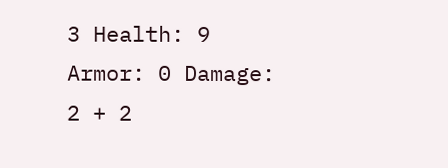3 Health: 9 Armor: 0 Damage: 2 + 2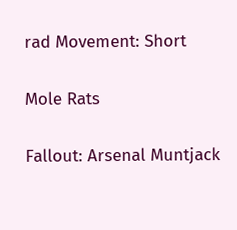rad Movement: Short

Mole Rats

Fallout: Arsenal Muntjack